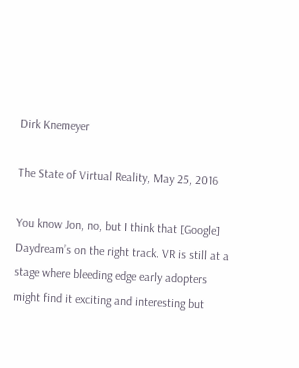Dirk Knemeyer

The State of Virtual Reality, May 25, 2016

You know Jon, no, but I think that [Google] Daydream’s on the right track. VR is still at a stage where bleeding edge early adopters might find it exciting and interesting but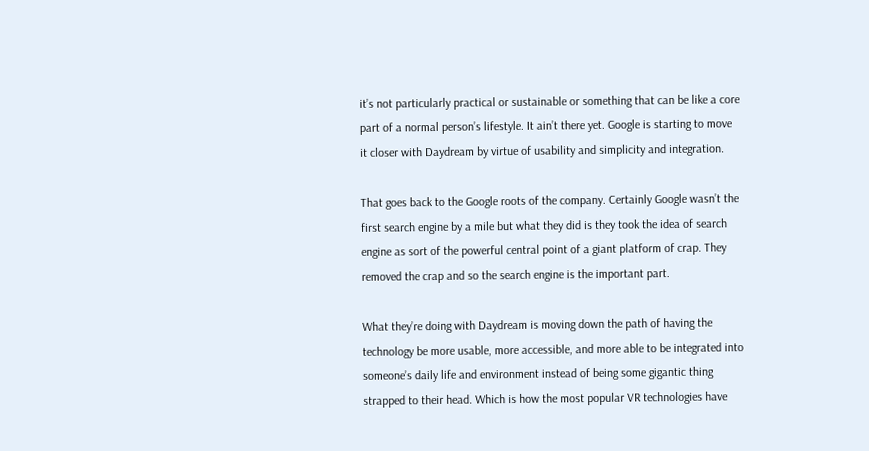it’s not particularly practical or sustainable or something that can be like a core part of a normal person’s lifestyle. It ain’t there yet. Google is starting to move it closer with Daydream by virtue of usability and simplicity and integration.

That goes back to the Google roots of the company. Certainly Google wasn’t the first search engine by a mile but what they did is they took the idea of search engine as sort of the powerful central point of a giant platform of crap. They removed the crap and so the search engine is the important part.

What they’re doing with Daydream is moving down the path of having the technology be more usable, more accessible, and more able to be integrated into someone’s daily life and environment instead of being some gigantic thing strapped to their head. Which is how the most popular VR technologies have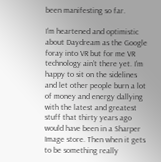been manifesting so far.

I’m heartened and optimistic about Daydream as the Google foray into VR but for me VR technology ain’t there yet. I’m happy to sit on the sidelines and let other people burn a lot of money and energy dallying with the latest and greatest stuff that thirty years ago would have been in a Sharper Image store. Then when it gets to be something really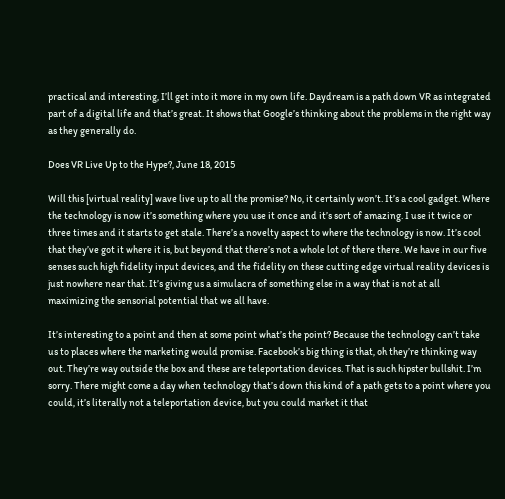practical and interesting, I’ll get into it more in my own life. Daydream is a path down VR as integrated part of a digital life and that’s great. It shows that Google’s thinking about the problems in the right way as they generally do.

Does VR Live Up to the Hype?, June 18, 2015

Will this [virtual reality] wave live up to all the promise? No, it certainly won’t. It’s a cool gadget. Where the technology is now it’s something where you use it once and it’s sort of amazing. I use it twice or three times and it starts to get stale. There’s a novelty aspect to where the technology is now. It’s cool that they’ve got it where it is, but beyond that there’s not a whole lot of there there. We have in our five senses such high fidelity input devices, and the fidelity on these cutting edge virtual reality devices is just nowhere near that. It’s giving us a simulacra of something else in a way that is not at all maximizing the sensorial potential that we all have.

It’s interesting to a point and then at some point what’s the point? Because the technology can’t take us to places where the marketing would promise. Facebook’s big thing is that, oh they’re thinking way out. They’re way outside the box and these are teleportation devices. That is such hipster bullshit. I’m sorry. There might come a day when technology that’s down this kind of a path gets to a point where you could, it’s literally not a teleportation device, but you could market it that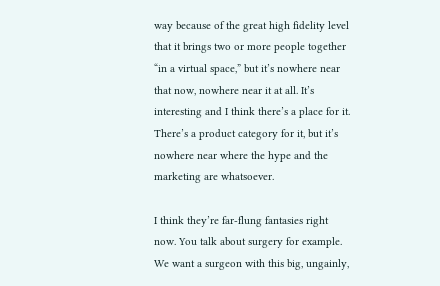way because of the great high fidelity level that it brings two or more people together “in a virtual space,” but it’s nowhere near that now, nowhere near it at all. It’s interesting and I think there’s a place for it. There’s a product category for it, but it’s nowhere near where the hype and the marketing are whatsoever.

I think they’re far-flung fantasies right now. You talk about surgery for example. We want a surgeon with this big, ungainly,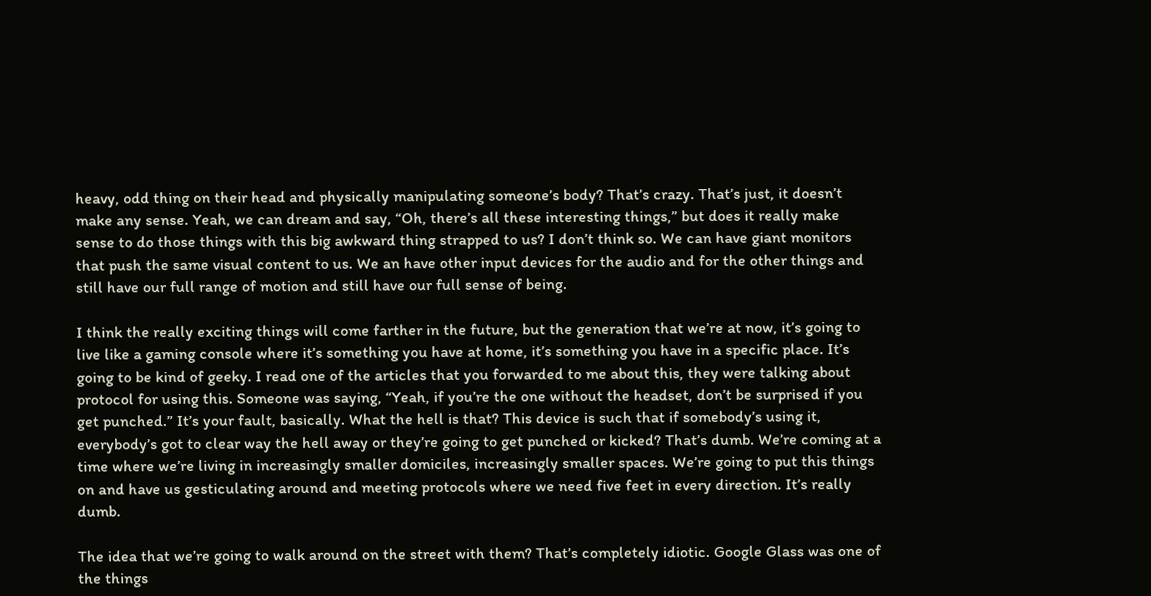heavy, odd thing on their head and physically manipulating someone’s body? That’s crazy. That’s just, it doesn’t make any sense. Yeah, we can dream and say, “Oh, there’s all these interesting things,” but does it really make sense to do those things with this big awkward thing strapped to us? I don’t think so. We can have giant monitors that push the same visual content to us. We an have other input devices for the audio and for the other things and still have our full range of motion and still have our full sense of being.

I think the really exciting things will come farther in the future, but the generation that we’re at now, it’s going to live like a gaming console where it’s something you have at home, it’s something you have in a specific place. It’s going to be kind of geeky. I read one of the articles that you forwarded to me about this, they were talking about protocol for using this. Someone was saying, “Yeah, if you’re the one without the headset, don’t be surprised if you get punched.” It’s your fault, basically. What the hell is that? This device is such that if somebody’s using it, everybody’s got to clear way the hell away or they’re going to get punched or kicked? That’s dumb. We’re coming at a time where we’re living in increasingly smaller domiciles, increasingly smaller spaces. We’re going to put this things on and have us gesticulating around and meeting protocols where we need five feet in every direction. It’s really dumb.

The idea that we’re going to walk around on the street with them? That’s completely idiotic. Google Glass was one of the things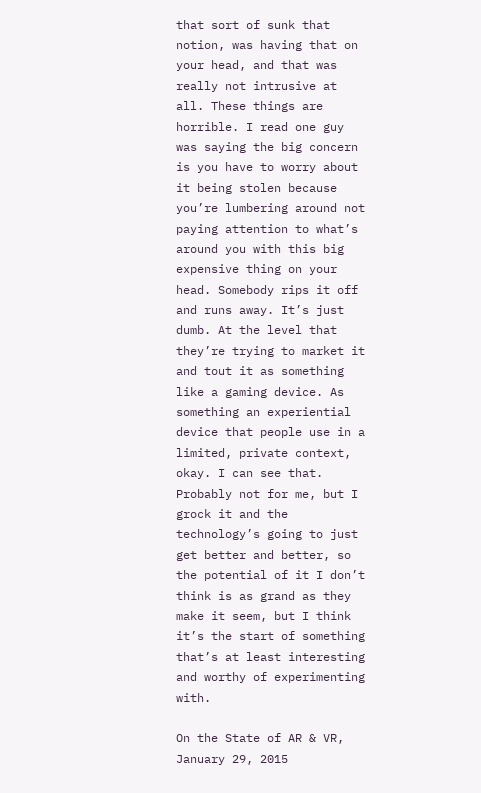that sort of sunk that notion, was having that on your head, and that was really not intrusive at all. These things are horrible. I read one guy was saying the big concern is you have to worry about it being stolen because you’re lumbering around not paying attention to what’s around you with this big expensive thing on your head. Somebody rips it off and runs away. It’s just dumb. At the level that they’re trying to market it and tout it as something like a gaming device. As something an experiential device that people use in a limited, private context, okay. I can see that. Probably not for me, but I grock it and the technology’s going to just get better and better, so the potential of it I don’t think is as grand as they make it seem, but I think it’s the start of something that’s at least interesting and worthy of experimenting with.

On the State of AR & VR, January 29, 2015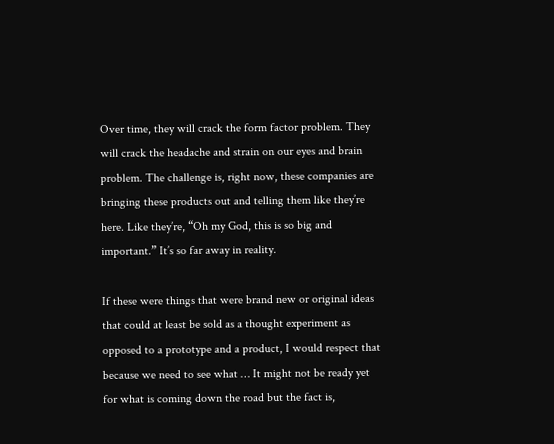Over time, they will crack the form factor problem. They will crack the headache and strain on our eyes and brain problem. The challenge is, right now, these companies are bringing these products out and telling them like they’re here. Like they’re, “Oh my God, this is so big and important.” It’s so far away in reality.

If these were things that were brand new or original ideas that could at least be sold as a thought experiment as opposed to a prototype and a product, I would respect that because we need to see what … It might not be ready yet for what is coming down the road but the fact is,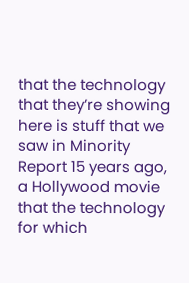that the technology that they’re showing here is stuff that we saw in Minority Report 15 years ago, a Hollywood movie that the technology for which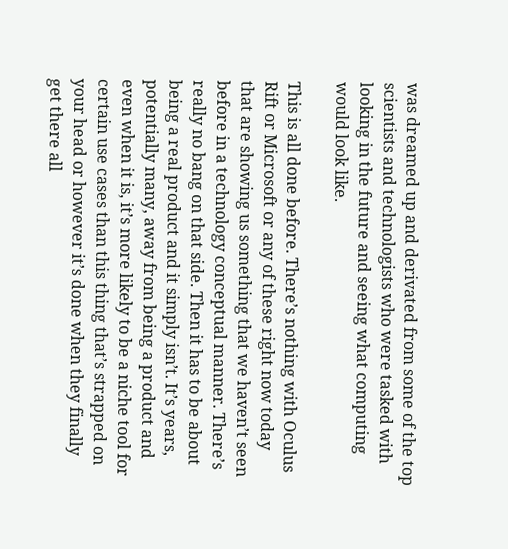was dreamed up and derivated from some of the top scientists and technologists who were tasked with looking in the future and seeing what computing would look like.

This is all done before. There’s nothing with Oculus Rift or Microsoft or any of these right now today that are showing us something that we haven’t seen before in a technology conceptual manner. There’s really no bang on that side. Then it has to be about being a real product and it simply isn’t. It’s years, potentially many, away from being a product and even when it is, it’s more likely to be a niche tool for certain use cases than this thing that’s strapped on your head or however it’s done when they finally get there all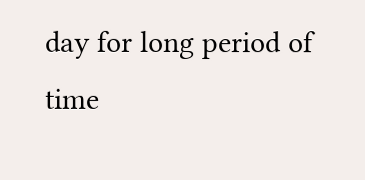day for long period of time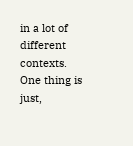in a lot of different contexts. One thing is just,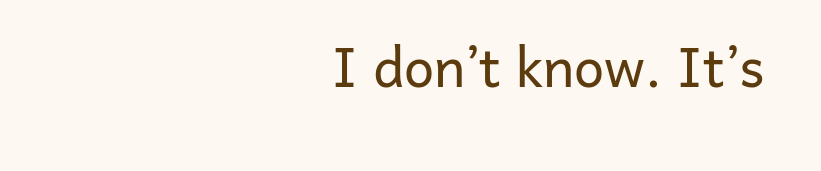I don’t know. It’s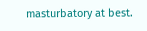masturbatory at best.